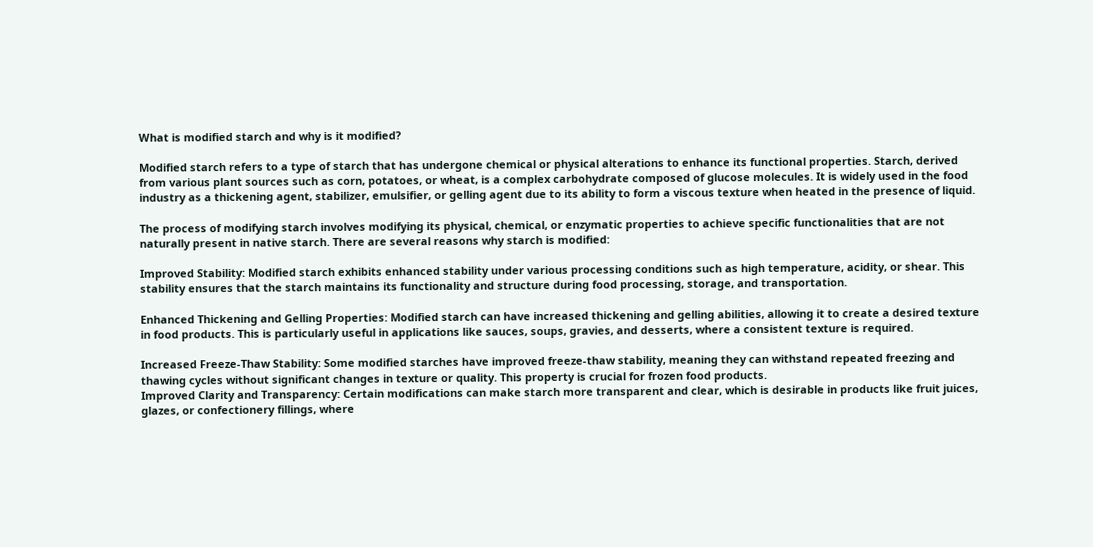What is modified starch and why is it modified?

Modified starch refers to a type of starch that has undergone chemical or physical alterations to enhance its functional properties. Starch, derived from various plant sources such as corn, potatoes, or wheat, is a complex carbohydrate composed of glucose molecules. It is widely used in the food industry as a thickening agent, stabilizer, emulsifier, or gelling agent due to its ability to form a viscous texture when heated in the presence of liquid.

The process of modifying starch involves modifying its physical, chemical, or enzymatic properties to achieve specific functionalities that are not naturally present in native starch. There are several reasons why starch is modified:

Improved Stability: Modified starch exhibits enhanced stability under various processing conditions such as high temperature, acidity, or shear. This stability ensures that the starch maintains its functionality and structure during food processing, storage, and transportation.

Enhanced Thickening and Gelling Properties: Modified starch can have increased thickening and gelling abilities, allowing it to create a desired texture in food products. This is particularly useful in applications like sauces, soups, gravies, and desserts, where a consistent texture is required.

Increased Freeze-Thaw Stability: Some modified starches have improved freeze-thaw stability, meaning they can withstand repeated freezing and thawing cycles without significant changes in texture or quality. This property is crucial for frozen food products.
Improved Clarity and Transparency: Certain modifications can make starch more transparent and clear, which is desirable in products like fruit juices, glazes, or confectionery fillings, where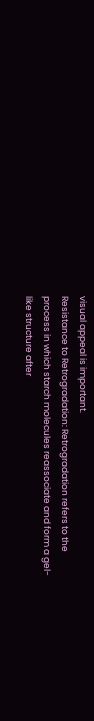visual appeal is important.
Resistance to Retrogradation: Retrogradation refers to the process in which starch molecules reassociate and form a gel-like structure after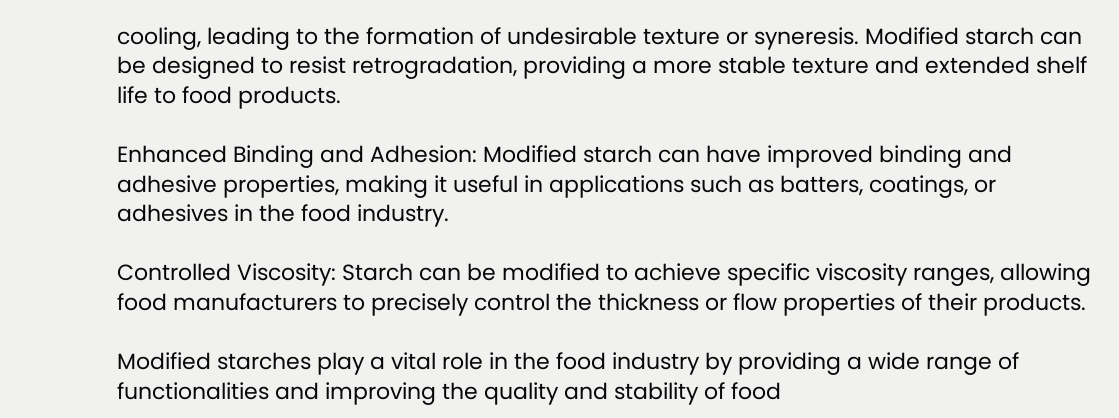cooling, leading to the formation of undesirable texture or syneresis. Modified starch can be designed to resist retrogradation, providing a more stable texture and extended shelf life to food products.

Enhanced Binding and Adhesion: Modified starch can have improved binding and adhesive properties, making it useful in applications such as batters, coatings, or adhesives in the food industry.

Controlled Viscosity: Starch can be modified to achieve specific viscosity ranges, allowing food manufacturers to precisely control the thickness or flow properties of their products.

Modified starches play a vital role in the food industry by providing a wide range of functionalities and improving the quality and stability of food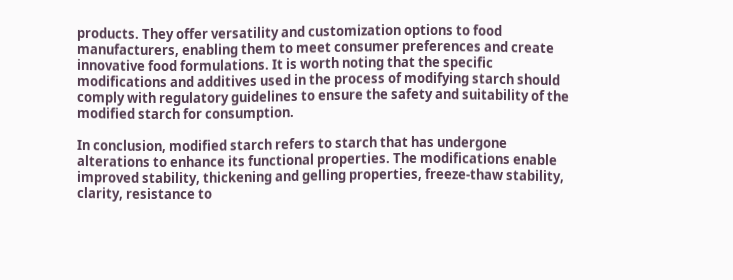products. They offer versatility and customization options to food manufacturers, enabling them to meet consumer preferences and create innovative food formulations. It is worth noting that the specific modifications and additives used in the process of modifying starch should comply with regulatory guidelines to ensure the safety and suitability of the modified starch for consumption.

In conclusion, modified starch refers to starch that has undergone alterations to enhance its functional properties. The modifications enable improved stability, thickening and gelling properties, freeze-thaw stability, clarity, resistance to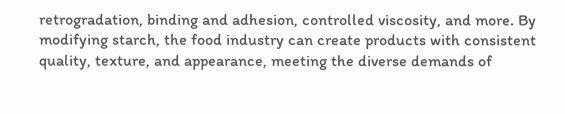retrogradation, binding and adhesion, controlled viscosity, and more. By modifying starch, the food industry can create products with consistent quality, texture, and appearance, meeting the diverse demands of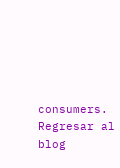consumers.
Regresar al blog